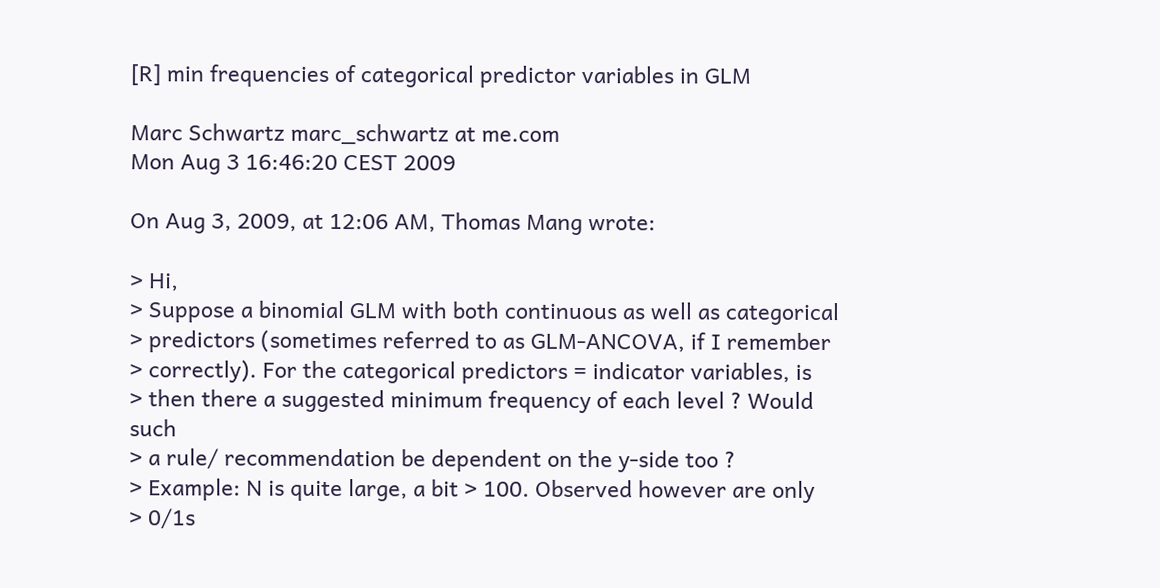[R] min frequencies of categorical predictor variables in GLM

Marc Schwartz marc_schwartz at me.com
Mon Aug 3 16:46:20 CEST 2009

On Aug 3, 2009, at 12:06 AM, Thomas Mang wrote:

> Hi,
> Suppose a binomial GLM with both continuous as well as categorical
> predictors (sometimes referred to as GLM-ANCOVA, if I remember
> correctly). For the categorical predictors = indicator variables, is
> then there a suggested minimum frequency of each level ? Would such
> a rule/ recommendation be dependent on the y-side too ?
> Example: N is quite large, a bit > 100. Observed however are only
> 0/1s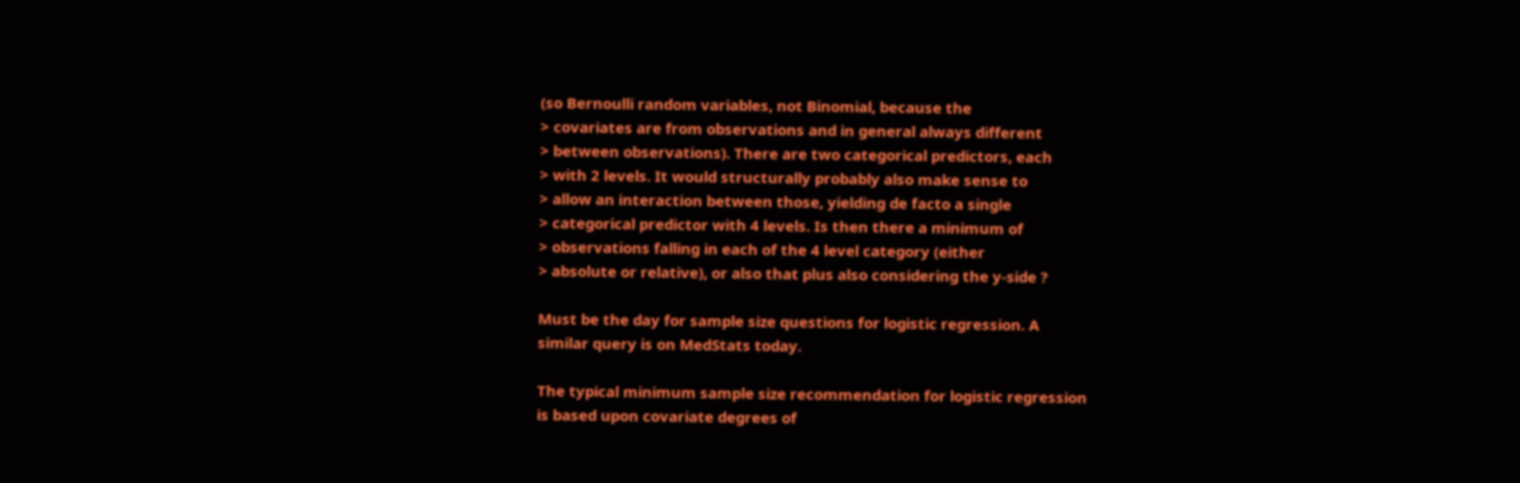(so Bernoulli random variables, not Binomial, because the
> covariates are from observations and in general always different
> between observations). There are two categorical predictors, each
> with 2 levels. It would structurally probably also make sense to
> allow an interaction between those, yielding de facto a single
> categorical predictor with 4 levels. Is then there a minimum of
> observations falling in each of the 4 level category (either
> absolute or relative), or also that plus also considering the y-side ?

Must be the day for sample size questions for logistic regression. A
similar query is on MedStats today.

The typical minimum sample size recommendation for logistic regression
is based upon covariate degrees of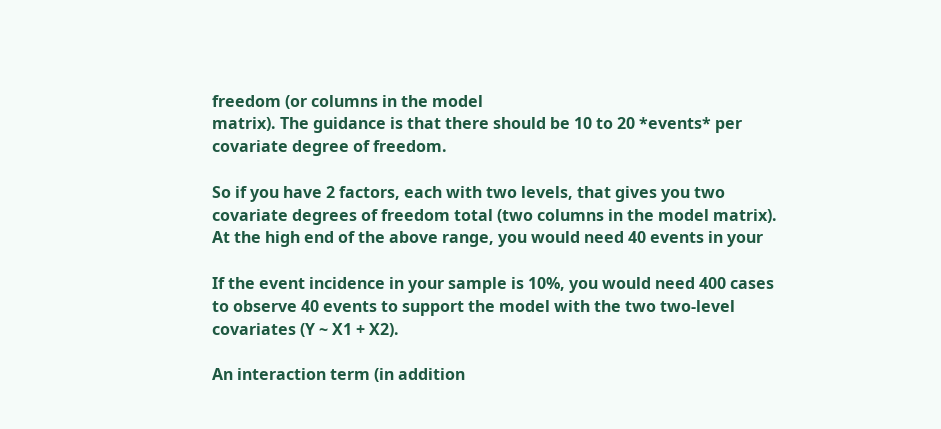freedom (or columns in the model
matrix). The guidance is that there should be 10 to 20 *events* per
covariate degree of freedom.

So if you have 2 factors, each with two levels, that gives you two
covariate degrees of freedom total (two columns in the model matrix).
At the high end of the above range, you would need 40 events in your

If the event incidence in your sample is 10%, you would need 400 cases
to observe 40 events to support the model with the two two-level
covariates (Y ~ X1 + X2).

An interaction term (in addition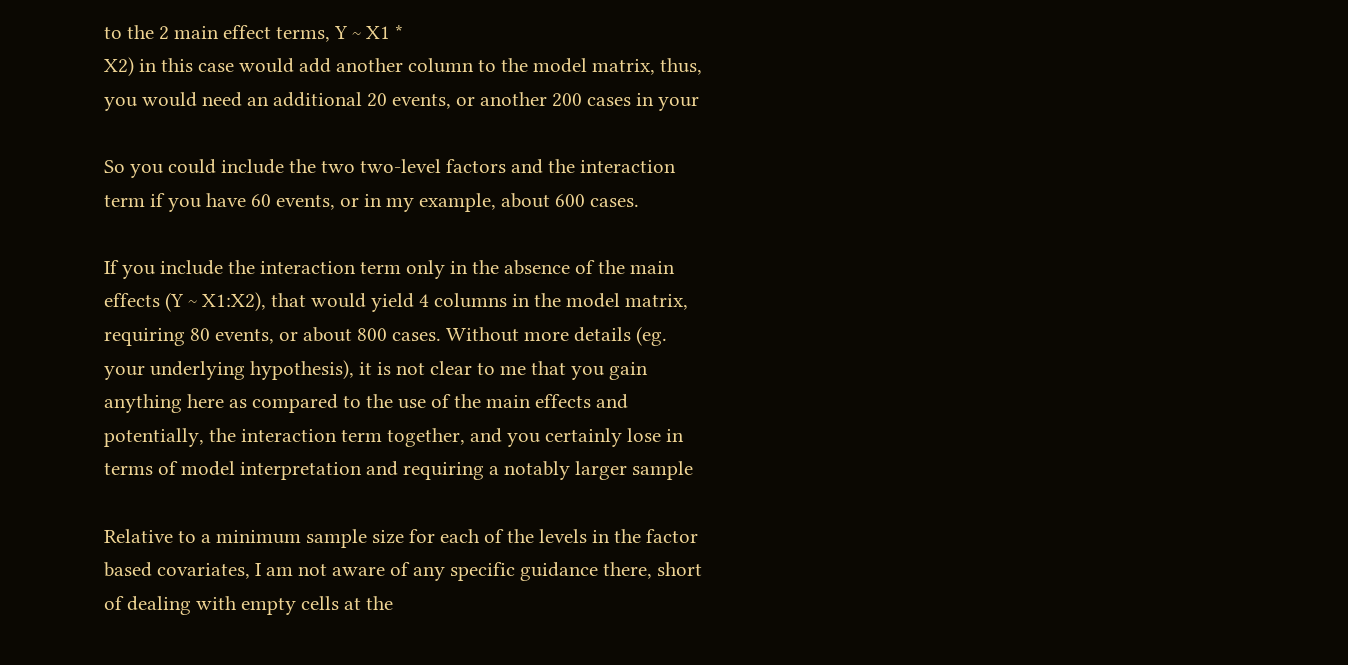to the 2 main effect terms, Y ~ X1 *
X2) in this case would add another column to the model matrix, thus,
you would need an additional 20 events, or another 200 cases in your

So you could include the two two-level factors and the interaction
term if you have 60 events, or in my example, about 600 cases.

If you include the interaction term only in the absence of the main
effects (Y ~ X1:X2), that would yield 4 columns in the model matrix,
requiring 80 events, or about 800 cases. Without more details (eg.
your underlying hypothesis), it is not clear to me that you gain
anything here as compared to the use of the main effects and
potentially, the interaction term together, and you certainly lose in
terms of model interpretation and requiring a notably larger sample

Relative to a minimum sample size for each of the levels in the factor
based covariates, I am not aware of any specific guidance there, short
of dealing with empty cells at the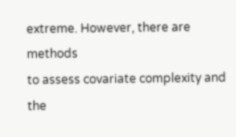extreme. However, there are methods
to assess covariate complexity and the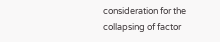consideration for the
collapsing of factor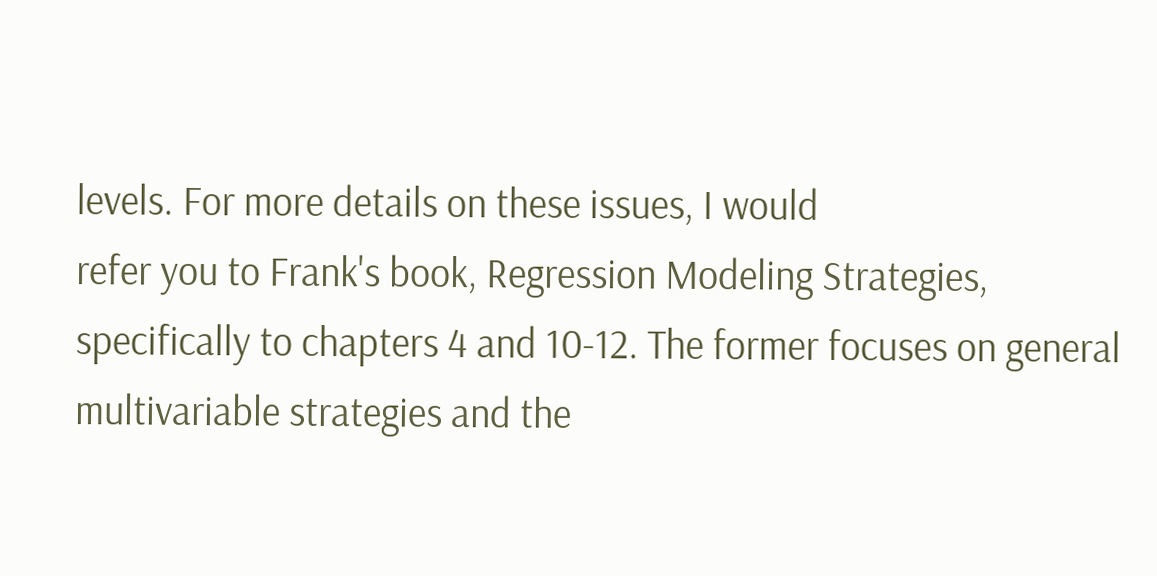levels. For more details on these issues, I would
refer you to Frank's book, Regression Modeling Strategies,
specifically to chapters 4 and 10-12. The former focuses on general
multivariable strategies and the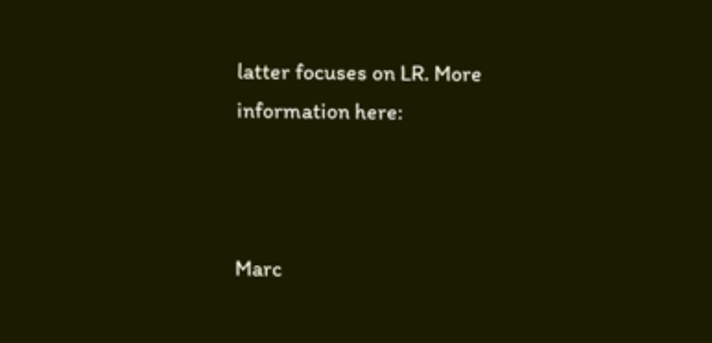latter focuses on LR. More
information here:



Marc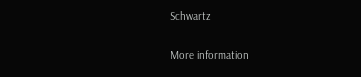Schwartz

More information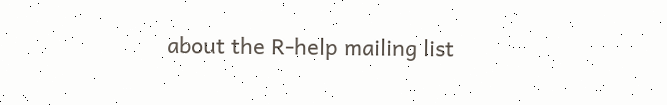about the R-help mailing list